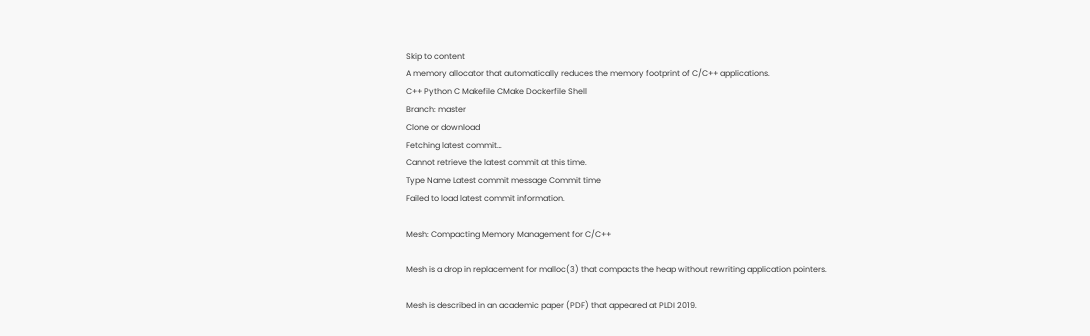Skip to content
A memory allocator that automatically reduces the memory footprint of C/C++ applications.
C++ Python C Makefile CMake Dockerfile Shell
Branch: master
Clone or download
Fetching latest commit…
Cannot retrieve the latest commit at this time.
Type Name Latest commit message Commit time
Failed to load latest commit information.

Mesh: Compacting Memory Management for C/C++

Mesh is a drop in replacement for malloc(3) that compacts the heap without rewriting application pointers.

Mesh is described in an academic paper (PDF) that appeared at PLDI 2019.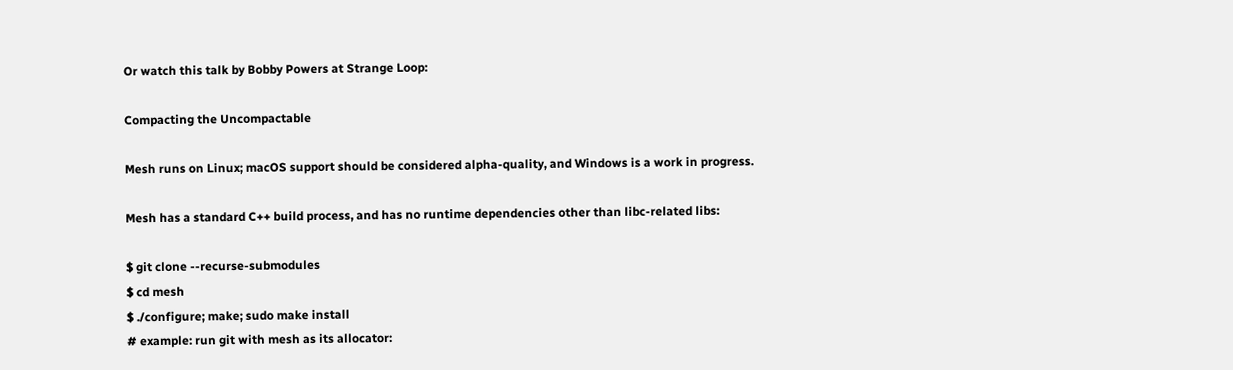Or watch this talk by Bobby Powers at Strange Loop:

Compacting the Uncompactable

Mesh runs on Linux; macOS support should be considered alpha-quality, and Windows is a work in progress.

Mesh has a standard C++ build process, and has no runtime dependencies other than libc-related libs:

$ git clone --recurse-submodules
$ cd mesh
$ ./configure; make; sudo make install
# example: run git with mesh as its allocator: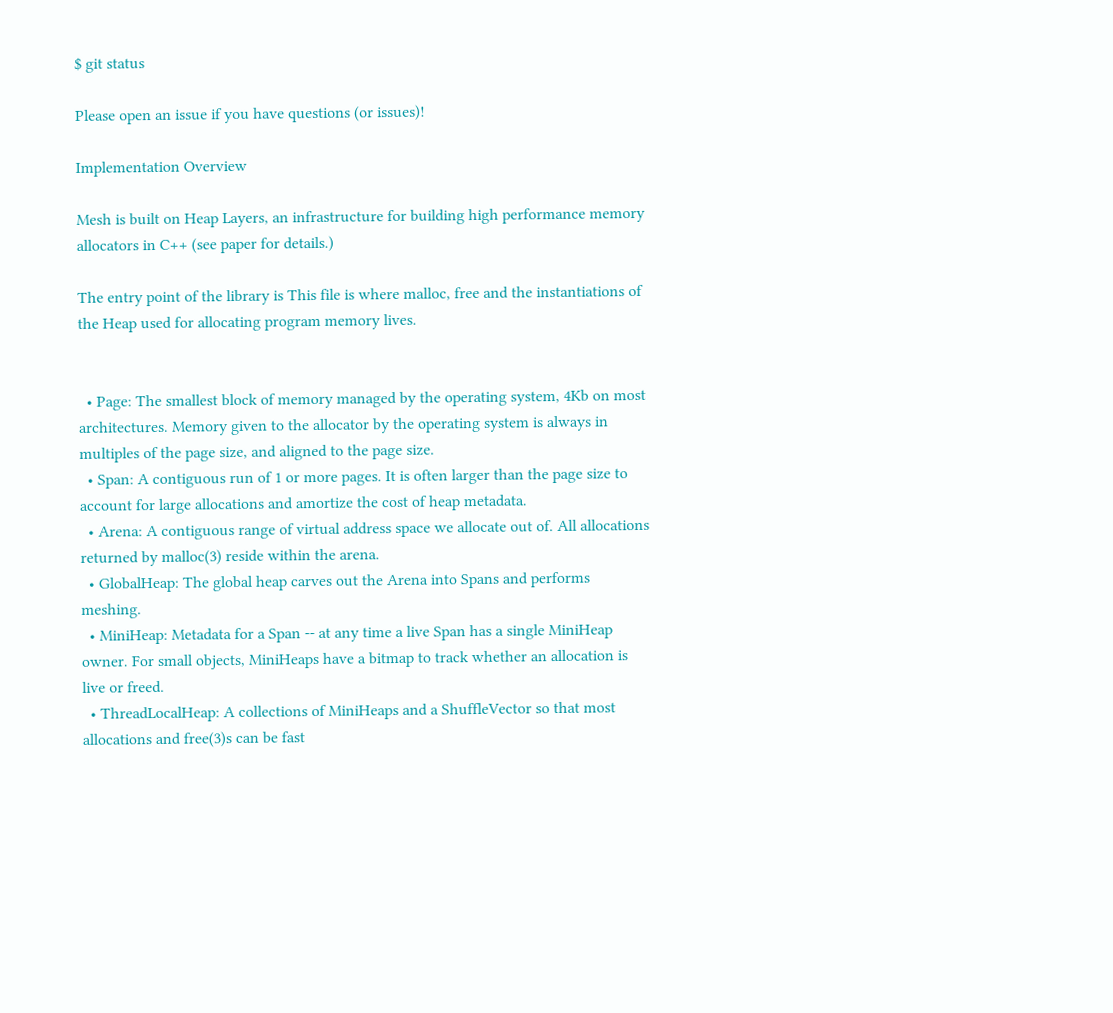$ git status

Please open an issue if you have questions (or issues)!

Implementation Overview

Mesh is built on Heap Layers, an infrastructure for building high performance memory allocators in C++ (see paper for details.)

The entry point of the library is This file is where malloc, free and the instantiations of the Heap used for allocating program memory lives.


  • Page: The smallest block of memory managed by the operating system, 4Kb on most architectures. Memory given to the allocator by the operating system is always in multiples of the page size, and aligned to the page size.
  • Span: A contiguous run of 1 or more pages. It is often larger than the page size to account for large allocations and amortize the cost of heap metadata.
  • Arena: A contiguous range of virtual address space we allocate out of. All allocations returned by malloc(3) reside within the arena.
  • GlobalHeap: The global heap carves out the Arena into Spans and performs meshing.
  • MiniHeap: Metadata for a Span -- at any time a live Span has a single MiniHeap owner. For small objects, MiniHeaps have a bitmap to track whether an allocation is live or freed.
  • ThreadLocalHeap: A collections of MiniHeaps and a ShuffleVector so that most allocations and free(3)s can be fast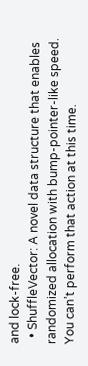and lock-free.
  • ShuffleVector: A novel data structure that enables randomized allocation with bump-pointer-like speed.
You can’t perform that action at this time.